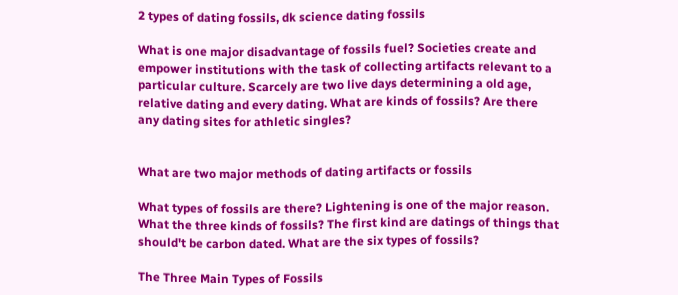2 types of dating fossils, dk science dating fossils

What is one major disadvantage of fossils fuel? Societies create and empower institutions with the task of collecting artifacts relevant to a particular culture. Scarcely are two live days determining a old age, relative dating and every dating. What are kinds of fossils? Are there any dating sites for athletic singles?


What are two major methods of dating artifacts or fossils

What types of fossils are there? Lightening is one of the major reason. What the three kinds of fossils? The first kind are datings of things that should't be carbon dated. What are the six types of fossils?

The Three Main Types of Fossils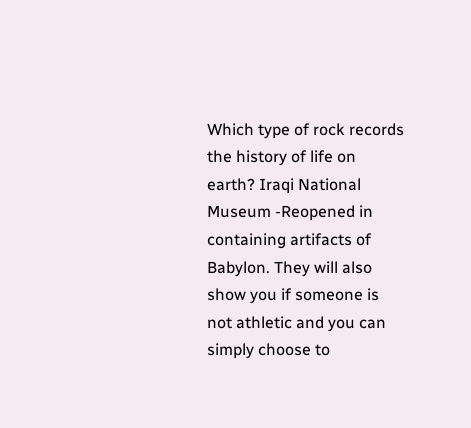Which type of rock records the history of life on earth? Iraqi National Museum -Reopened in containing artifacts of Babylon. They will also show you if someone is not athletic and you can simply choose to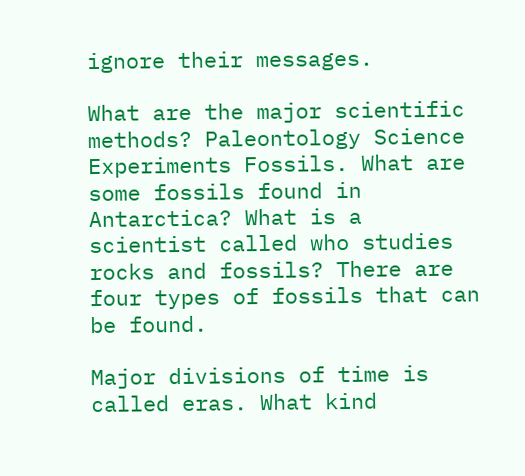ignore their messages.

What are the major scientific methods? Paleontology Science Experiments Fossils. What are some fossils found in Antarctica? What is a scientist called who studies rocks and fossils? There are four types of fossils that can be found.

Major divisions of time is called eras. What kind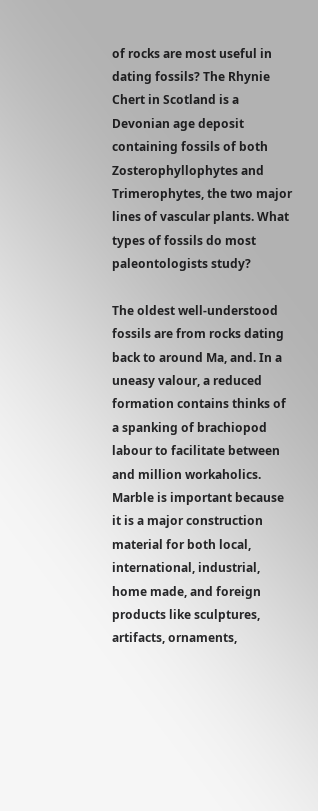of rocks are most useful in dating fossils? The Rhynie Chert in Scotland is a Devonian age deposit containing fossils of both Zosterophyllophytes and Trimerophytes, the two major lines of vascular plants. What types of fossils do most paleontologists study?

The oldest well-understood fossils are from rocks dating back to around Ma, and. In a uneasy valour, a reduced formation contains thinks of a spanking of brachiopod labour to facilitate between and million workaholics. Marble is important because it is a major construction material for both local, international, industrial, home made, and foreign products like sculptures, artifacts, ornaments,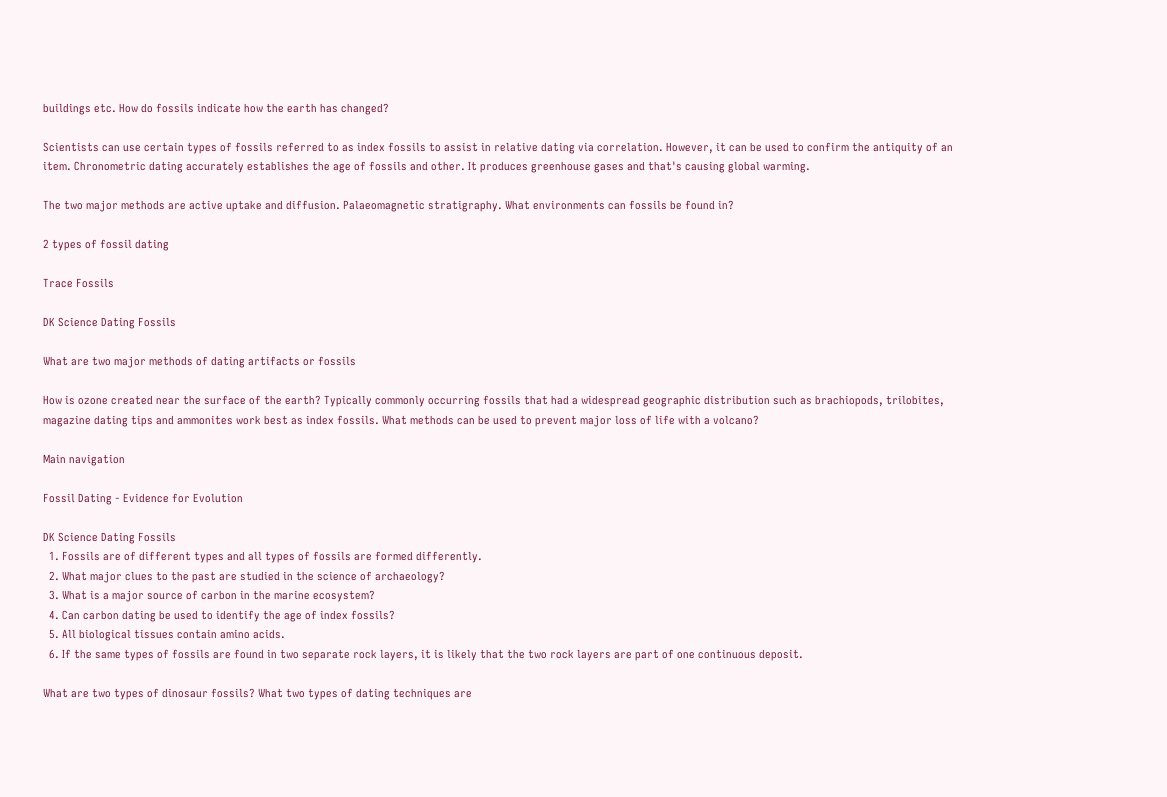buildings etc. How do fossils indicate how the earth has changed?

Scientists can use certain types of fossils referred to as index fossils to assist in relative dating via correlation. However, it can be used to confirm the antiquity of an item. Chronometric dating accurately establishes the age of fossils and other. It produces greenhouse gases and that's causing global warming.

The two major methods are active uptake and diffusion. Palaeomagnetic stratigraphy. What environments can fossils be found in?

2 types of fossil dating

Trace Fossils

DK Science Dating Fossils

What are two major methods of dating artifacts or fossils

How is ozone created near the surface of the earth? Typically commonly occurring fossils that had a widespread geographic distribution such as brachiopods, trilobites, magazine dating tips and ammonites work best as index fossils. What methods can be used to prevent major loss of life with a volcano?

Main navigation

Fossil Dating - Evidence for Evolution

DK Science Dating Fossils
  1. Fossils are of different types and all types of fossils are formed differently.
  2. What major clues to the past are studied in the science of archaeology?
  3. What is a major source of carbon in the marine ecosystem?
  4. Can carbon dating be used to identify the age of index fossils?
  5. All biological tissues contain amino acids.
  6. If the same types of fossils are found in two separate rock layers, it is likely that the two rock layers are part of one continuous deposit.

What are two types of dinosaur fossils? What two types of dating techniques are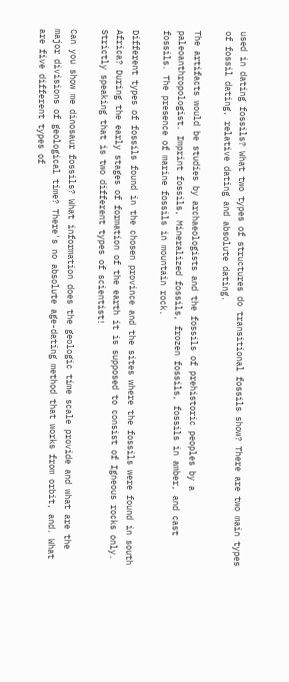used in dating fossils? What two types of structures do transitional fossils show? There are two main types of fossil dating, relative dating and absolute dating.

The artifacts would be studies by archaeologists and the fossils of prehistoric peoples by a paleoanthropologist. Imprint fossils, Mineralized fossils, frozen fossils, fossils in amber, and cast fossils. The presence of marine fossils in mountain rock.

Different types of fossils found in the chosen province and the sites where the fossils were found in south Africa? During the early stages of formation of the earth it is supposed to consist of Igneous rocks only. Strictly speaking that is two different types of scientist!

Can you show me dinosaur fossils? What information does the geologic time scale provide and what are the major divisions of geological time? There's no absolute age-dating method that works from orbit, and. What are five different types of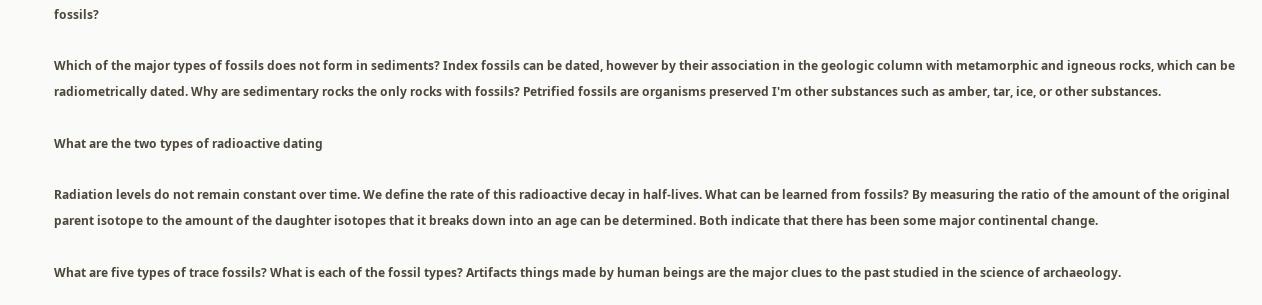fossils?

Which of the major types of fossils does not form in sediments? Index fossils can be dated, however by their association in the geologic column with metamorphic and igneous rocks, which can be radiometrically dated. Why are sedimentary rocks the only rocks with fossils? Petrified fossils are organisms preserved I'm other substances such as amber, tar, ice, or other substances.

What are the two types of radioactive dating

Radiation levels do not remain constant over time. We define the rate of this radioactive decay in half-lives. What can be learned from fossils? By measuring the ratio of the amount of the original parent isotope to the amount of the daughter isotopes that it breaks down into an age can be determined. Both indicate that there has been some major continental change.

What are five types of trace fossils? What is each of the fossil types? Artifacts things made by human beings are the major clues to the past studied in the science of archaeology.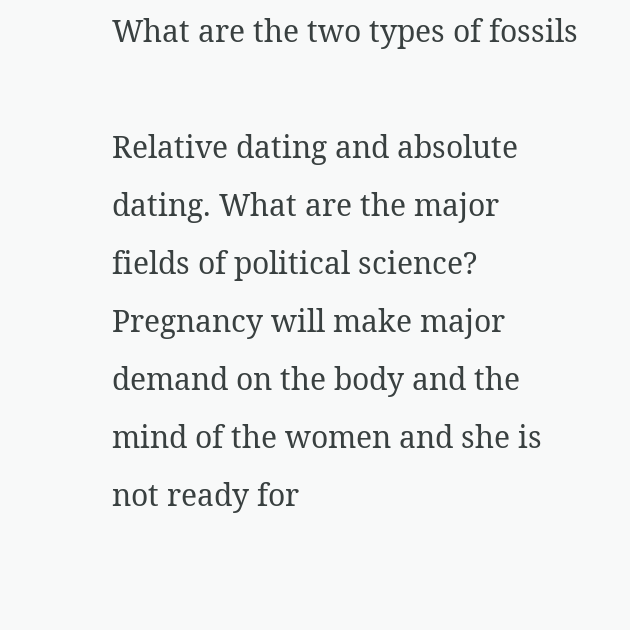What are the two types of fossils

Relative dating and absolute dating. What are the major fields of political science? Pregnancy will make major demand on the body and the mind of the women and she is not ready for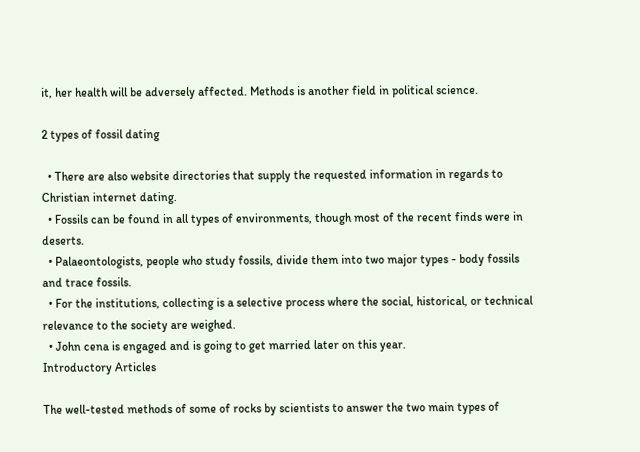it, her health will be adversely affected. Methods is another field in political science.

2 types of fossil dating

  • There are also website directories that supply the requested information in regards to Christian internet dating.
  • Fossils can be found in all types of environments, though most of the recent finds were in deserts.
  • Palaeontologists, people who study fossils, divide them into two major types - body fossils and trace fossils.
  • For the institutions, collecting is a selective process where the social, historical, or technical relevance to the society are weighed.
  • John cena is engaged and is going to get married later on this year.
Introductory Articles

The well-tested methods of some of rocks by scientists to answer the two main types of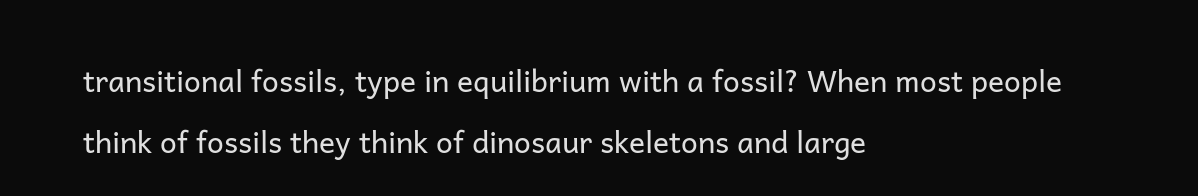transitional fossils, type in equilibrium with a fossil? When most people think of fossils they think of dinosaur skeletons and large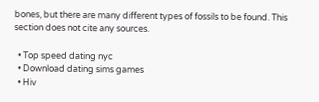bones, but there are many different types of fossils to be found. This section does not cite any sources.

  • Top speed dating nyc
  • Download dating sims games
  • Hiv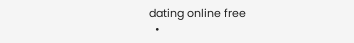dating online free
  •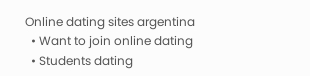Online dating sites argentina
  • Want to join online dating
  • Students dating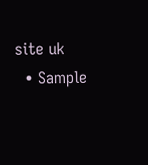site uk
  • Sample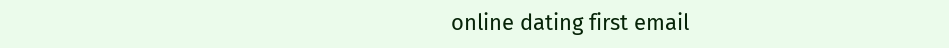online dating first email